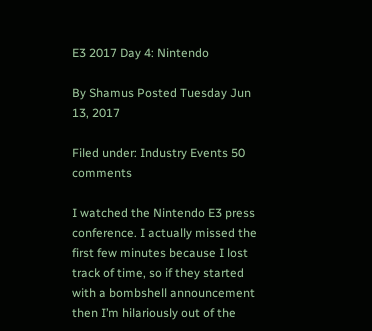E3 2017 Day 4: Nintendo

By Shamus Posted Tuesday Jun 13, 2017

Filed under: Industry Events 50 comments

I watched the Nintendo E3 press conference. I actually missed the first few minutes because I lost track of time, so if they started with a bombshell announcement then I’m hilariously out of the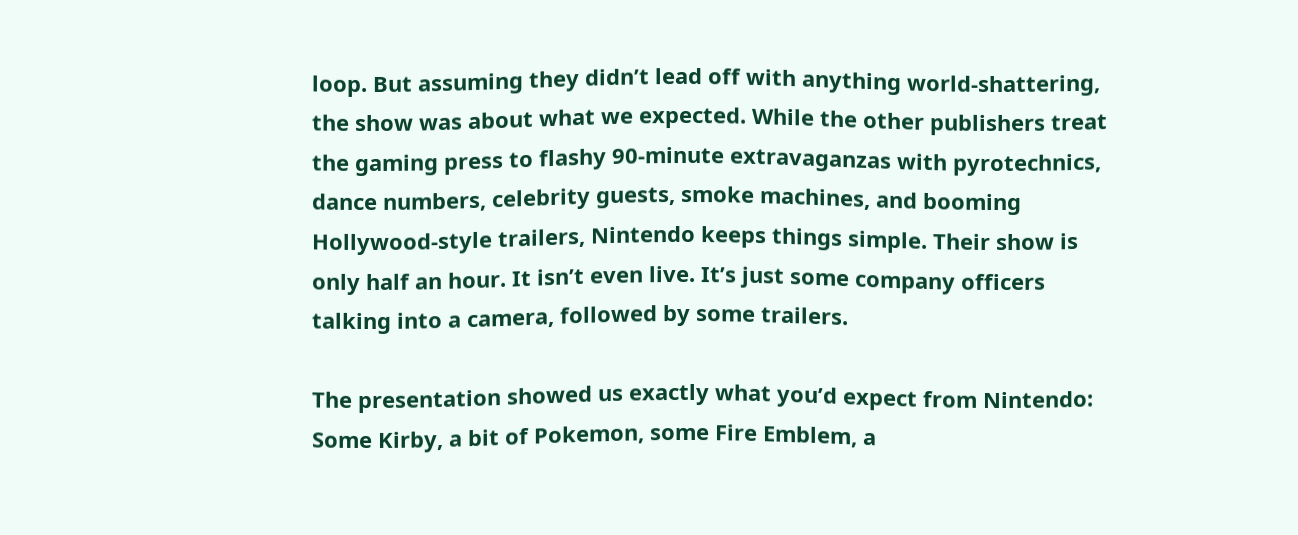loop. But assuming they didn’t lead off with anything world-shattering, the show was about what we expected. While the other publishers treat the gaming press to flashy 90-minute extravaganzas with pyrotechnics, dance numbers, celebrity guests, smoke machines, and booming Hollywood-style trailers, Nintendo keeps things simple. Their show is only half an hour. It isn’t even live. It’s just some company officers talking into a camera, followed by some trailers.

The presentation showed us exactly what you’d expect from Nintendo: Some Kirby, a bit of Pokemon, some Fire Emblem, a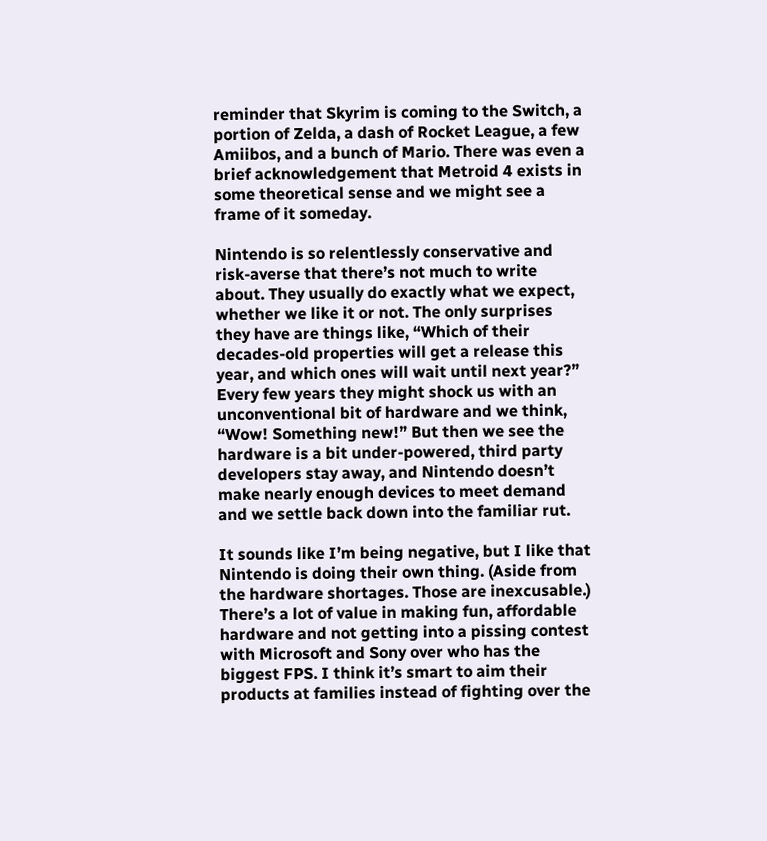reminder that Skyrim is coming to the Switch, a portion of Zelda, a dash of Rocket League, a few Amiibos, and a bunch of Mario. There was even a brief acknowledgement that Metroid 4 exists in some theoretical sense and we might see a frame of it someday.

Nintendo is so relentlessly conservative and risk-averse that there’s not much to write about. They usually do exactly what we expect, whether we like it or not. The only surprises they have are things like, “Which of their decades-old properties will get a release this year, and which ones will wait until next year?” Every few years they might shock us with an unconventional bit of hardware and we think, “Wow! Something new!” But then we see the hardware is a bit under-powered, third party developers stay away, and Nintendo doesn’t make nearly enough devices to meet demand and we settle back down into the familiar rut.

It sounds like I’m being negative, but I like that Nintendo is doing their own thing. (Aside from the hardware shortages. Those are inexcusable.) There’s a lot of value in making fun, affordable hardware and not getting into a pissing contest with Microsoft and Sony over who has the biggest FPS. I think it’s smart to aim their products at families instead of fighting over the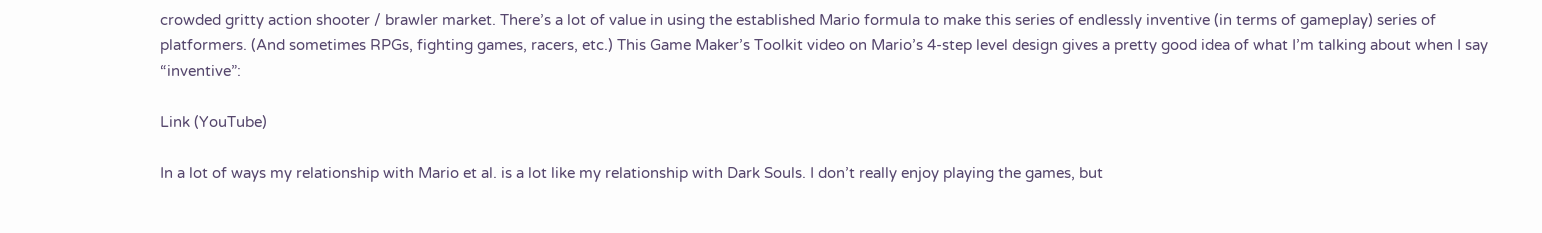crowded gritty action shooter / brawler market. There’s a lot of value in using the established Mario formula to make this series of endlessly inventive (in terms of gameplay) series of platformers. (And sometimes RPGs, fighting games, racers, etc.) This Game Maker’s Toolkit video on Mario’s 4-step level design gives a pretty good idea of what I’m talking about when I say “inventive”:

Link (YouTube)

In a lot of ways my relationship with Mario et al. is a lot like my relationship with Dark Souls. I don’t really enjoy playing the games, but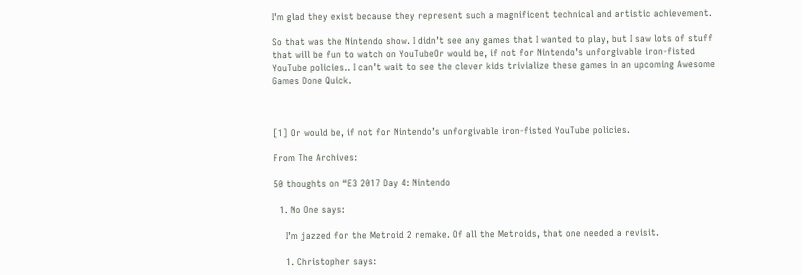I’m glad they exist because they represent such a magnificent technical and artistic achievement.

So that was the Nintendo show. I didn’t see any games that I wanted to play, but I saw lots of stuff that will be fun to watch on YouTubeOr would be, if not for Nintendo’s unforgivable iron-fisted YouTube policies.. I can’t wait to see the clever kids trivialize these games in an upcoming Awesome Games Done Quick.



[1] Or would be, if not for Nintendo’s unforgivable iron-fisted YouTube policies.

From The Archives:

50 thoughts on “E3 2017 Day 4: Nintendo

  1. No One says:

    I’m jazzed for the Metroid 2 remake. Of all the Metroids, that one needed a revisit.

    1. Christopher says: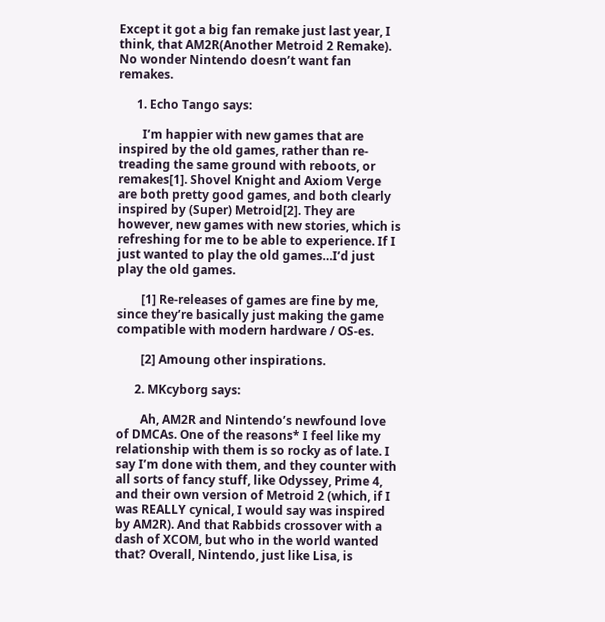Except it got a big fan remake just last year, I think, that AM2R(Another Metroid 2 Remake). No wonder Nintendo doesn’t want fan remakes.

      1. Echo Tango says:

        I’m happier with new games that are inspired by the old games, rather than re-treading the same ground with reboots, or remakes[1]. Shovel Knight and Axiom Verge are both pretty good games, and both clearly inspired by (Super) Metroid[2]. They are however, new games with new stories, which is refreshing for me to be able to experience. If I just wanted to play the old games…I’d just play the old games.

        [1] Re-releases of games are fine by me, since they’re basically just making the game compatible with modern hardware / OS-es.

        [2] Amoung other inspirations.

      2. MKcyborg says:

        Ah, AM2R and Nintendo’s newfound love of DMCAs. One of the reasons* I feel like my relationship with them is so rocky as of late. I say I’m done with them, and they counter with all sorts of fancy stuff, like Odyssey, Prime 4, and their own version of Metroid 2 (which, if I was REALLY cynical, I would say was inspired by AM2R). And that Rabbids crossover with a dash of XCOM, but who in the world wanted that? Overall, Nintendo, just like Lisa, is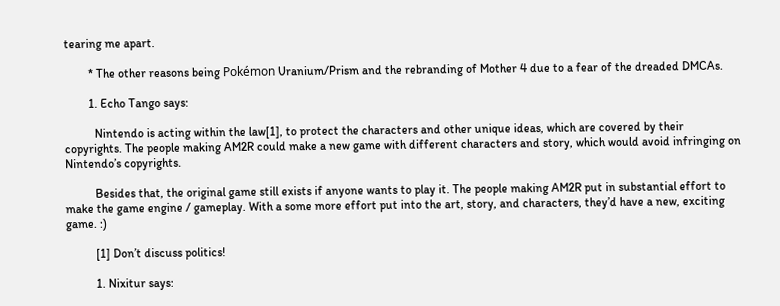tearing me apart.

        * The other reasons being Pokémon Uranium/Prism and the rebranding of Mother 4 due to a fear of the dreaded DMCAs.

        1. Echo Tango says:

          Nintendo is acting within the law[1], to protect the characters and other unique ideas, which are covered by their copyrights. The people making AM2R could make a new game with different characters and story, which would avoid infringing on Nintendo’s copyrights.

          Besides that, the original game still exists if anyone wants to play it. The people making AM2R put in substantial effort to make the game engine / gameplay. With a some more effort put into the art, story, and characters, they’d have a new, exciting game. :)

          [1] Don’t discuss politics!

          1. Nixitur says: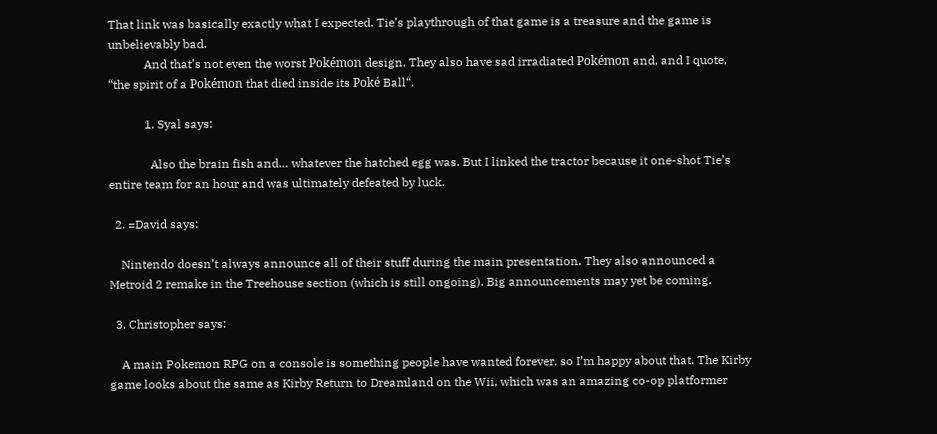That link was basically exactly what I expected. Tie’s playthrough of that game is a treasure and the game is unbelievably bad.
            And that’s not even the worst Pokémon design. They also have sad irradiated Pokémon and, and I quote, “the spirit of a Pokémon that died inside its Poké Ball“.

            1. Syal says:

              Also the brain fish and… whatever the hatched egg was. But I linked the tractor because it one-shot Tie’s entire team for an hour and was ultimately defeated by luck.

  2. =David says:

    Nintendo doesn’t always announce all of their stuff during the main presentation. They also announced a Metroid 2 remake in the Treehouse section (which is still ongoing). Big announcements may yet be coming.

  3. Christopher says:

    A main Pokemon RPG on a console is something people have wanted forever, so I’m happy about that. The Kirby game looks about the same as Kirby Return to Dreamland on the Wii, which was an amazing co-op platformer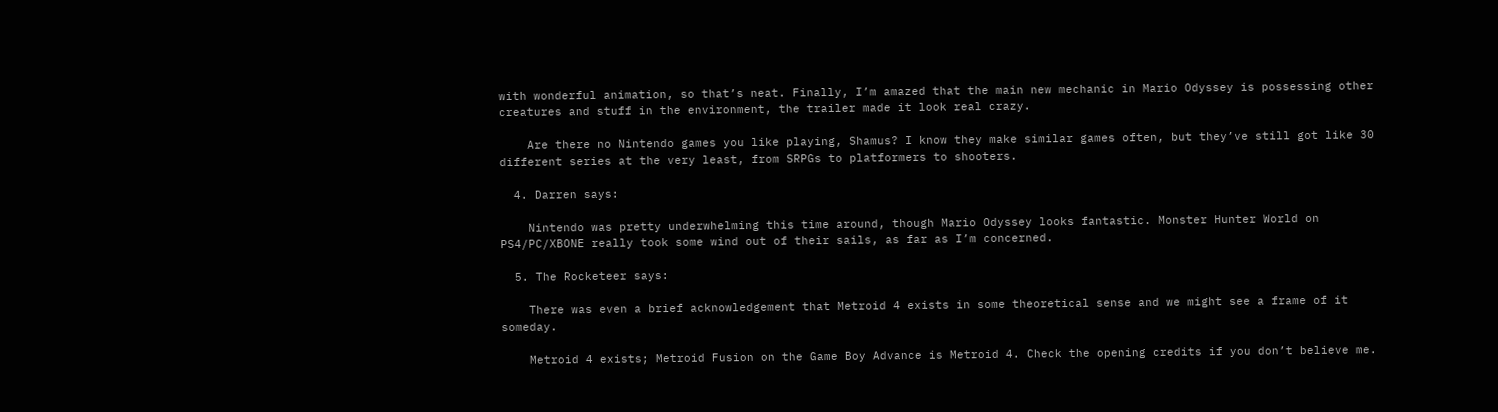with wonderful animation, so that’s neat. Finally, I’m amazed that the main new mechanic in Mario Odyssey is possessing other creatures and stuff in the environment, the trailer made it look real crazy.

    Are there no Nintendo games you like playing, Shamus? I know they make similar games often, but they’ve still got like 30 different series at the very least, from SRPGs to platformers to shooters.

  4. Darren says:

    Nintendo was pretty underwhelming this time around, though Mario Odyssey looks fantastic. Monster Hunter World on PS4/PC/XBONE really took some wind out of their sails, as far as I’m concerned.

  5. The Rocketeer says:

    There was even a brief acknowledgement that Metroid 4 exists in some theoretical sense and we might see a frame of it someday.

    Metroid 4 exists; Metroid Fusion on the Game Boy Advance is Metroid 4. Check the opening credits if you don’t believe me.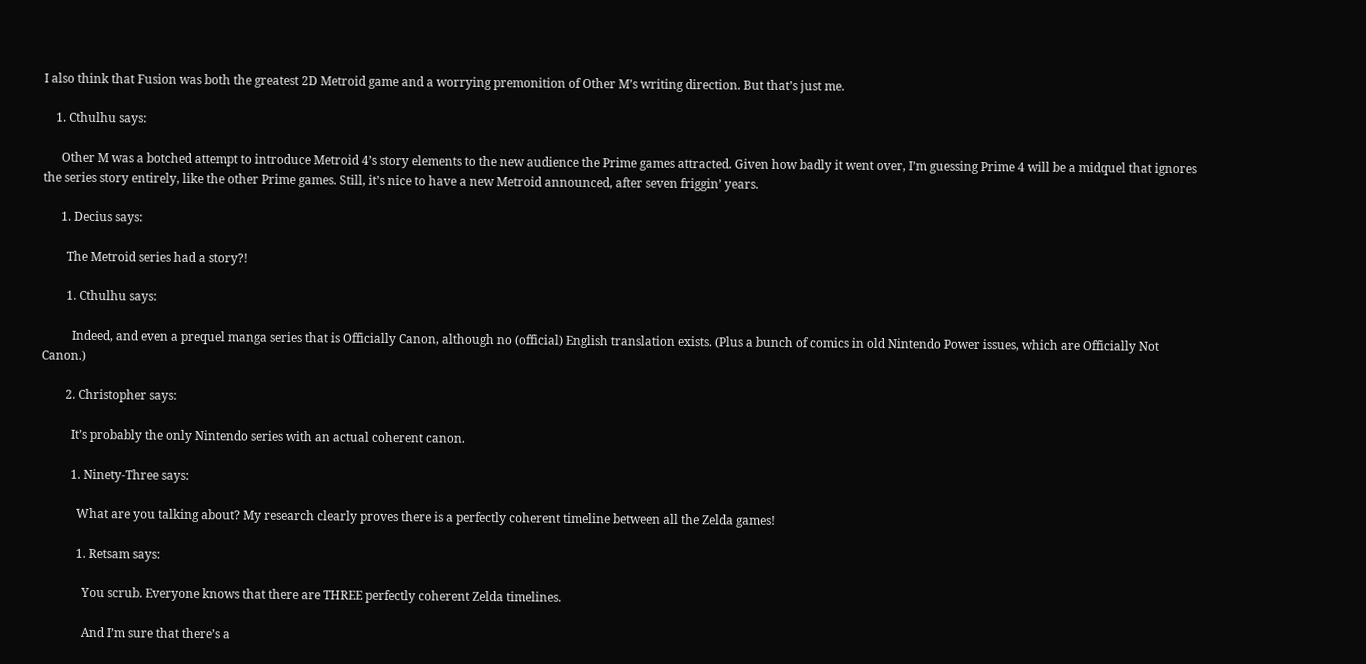I also think that Fusion was both the greatest 2D Metroid game and a worrying premonition of Other M’s writing direction. But that’s just me.

    1. Cthulhu says:

      Other M was a botched attempt to introduce Metroid 4’s story elements to the new audience the Prime games attracted. Given how badly it went over, I’m guessing Prime 4 will be a midquel that ignores the series story entirely, like the other Prime games. Still, it’s nice to have a new Metroid announced, after seven friggin’ years.

      1. Decius says:

        The Metroid series had a story?!

        1. Cthulhu says:

          Indeed, and even a prequel manga series that is Officially Canon, although no (official) English translation exists. (Plus a bunch of comics in old Nintendo Power issues, which are Officially Not Canon.)

        2. Christopher says:

          It’s probably the only Nintendo series with an actual coherent canon.

          1. Ninety-Three says:

            What are you talking about? My research clearly proves there is a perfectly coherent timeline between all the Zelda games!

            1. Retsam says:

              You scrub. Everyone knows that there are THREE perfectly coherent Zelda timelines.

              And I’m sure that there’s a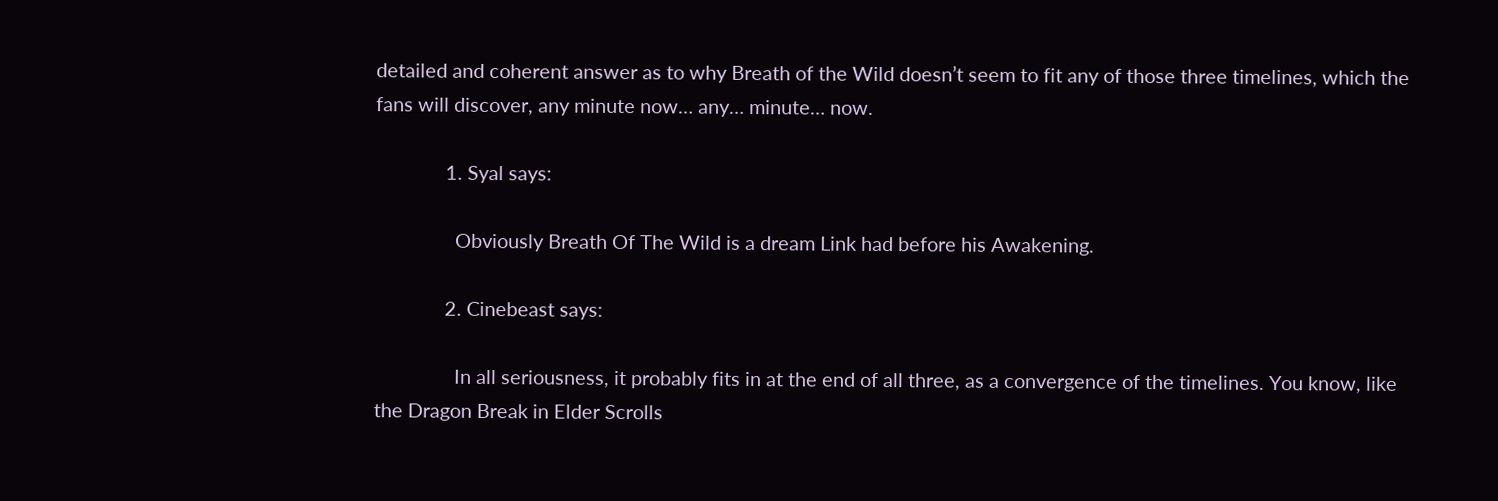detailed and coherent answer as to why Breath of the Wild doesn’t seem to fit any of those three timelines, which the fans will discover, any minute now… any… minute… now.

              1. Syal says:

                Obviously Breath Of The Wild is a dream Link had before his Awakening.

              2. Cinebeast says:

                In all seriousness, it probably fits in at the end of all three, as a convergence of the timelines. You know, like the Dragon Break in Elder Scrolls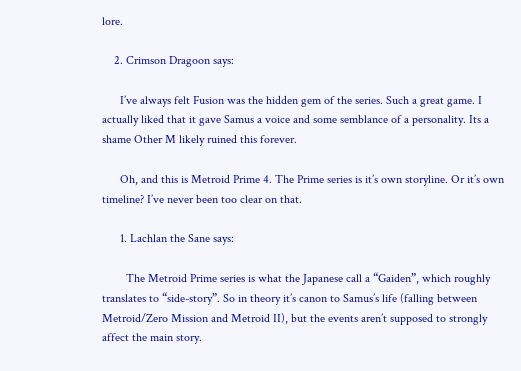lore.

    2. Crimson Dragoon says:

      I’ve always felt Fusion was the hidden gem of the series. Such a great game. I actually liked that it gave Samus a voice and some semblance of a personality. Its a shame Other M likely ruined this forever.

      Oh, and this is Metroid Prime 4. The Prime series is it’s own storyline. Or it’s own timeline? I’ve never been too clear on that.

      1. Lachlan the Sane says:

        The Metroid Prime series is what the Japanese call a “Gaiden”, which roughly translates to “side-story”. So in theory it’s canon to Samus’s life (falling between Metroid/Zero Mission and Metroid II), but the events aren’t supposed to strongly affect the main story.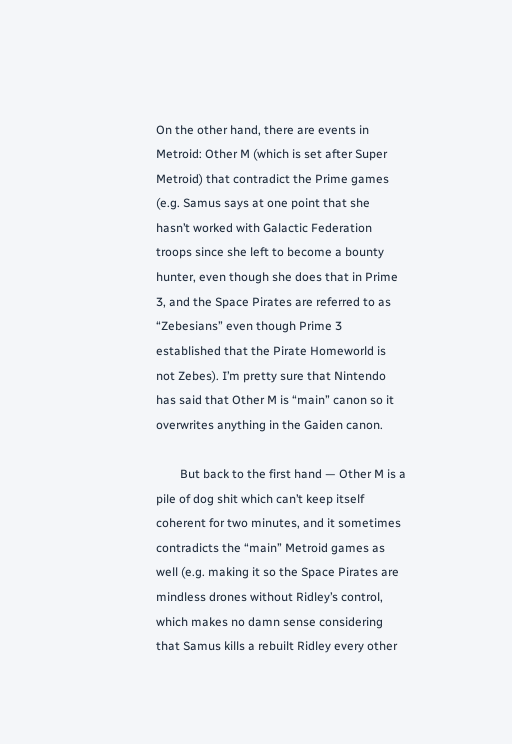On the other hand, there are events in Metroid: Other M (which is set after Super Metroid) that contradict the Prime games (e.g. Samus says at one point that she hasn’t worked with Galactic Federation troops since she left to become a bounty hunter, even though she does that in Prime 3, and the Space Pirates are referred to as “Zebesians” even though Prime 3 established that the Pirate Homeworld is not Zebes). I’m pretty sure that Nintendo has said that Other M is “main” canon so it overwrites anything in the Gaiden canon.

        But back to the first hand — Other M is a pile of dog shit which can’t keep itself coherent for two minutes, and it sometimes contradicts the “main” Metroid games as well (e.g. making it so the Space Pirates are mindless drones without Ridley’s control, which makes no damn sense considering that Samus kills a rebuilt Ridley every other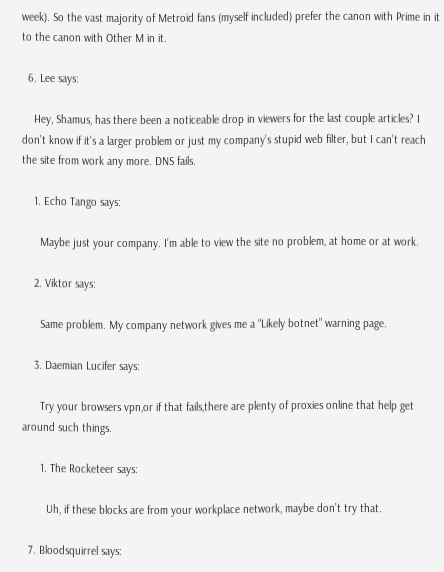week). So the vast majority of Metroid fans (myself included) prefer the canon with Prime in it to the canon with Other M in it.

  6. Lee says:

    Hey, Shamus, has there been a noticeable drop in viewers for the last couple articles? I don’t know if it’s a larger problem or just my company’s stupid web filter, but I can’t reach the site from work any more. DNS fails.

    1. Echo Tango says:

      Maybe just your company. I’m able to view the site no problem, at home or at work.

    2. Viktor says:

      Same problem. My company network gives me a “Likely botnet” warning page.

    3. Daemian Lucifer says:

      Try your browsers vpn,or if that fails,there are plenty of proxies online that help get around such things.

      1. The Rocketeer says:

        Uh, if these blocks are from your workplace network, maybe don’t try that.

  7. Bloodsquirrel says: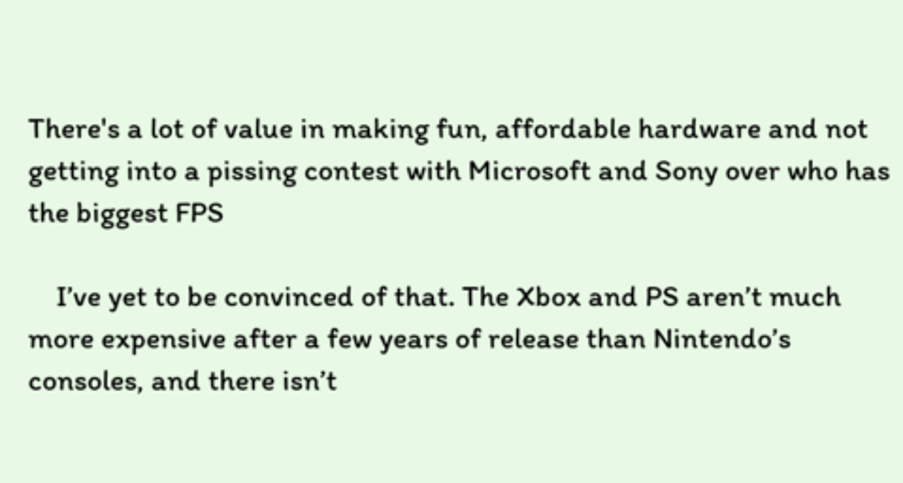There's a lot of value in making fun, affordable hardware and not getting into a pissing contest with Microsoft and Sony over who has the biggest FPS

    I’ve yet to be convinced of that. The Xbox and PS aren’t much more expensive after a few years of release than Nintendo’s consoles, and there isn’t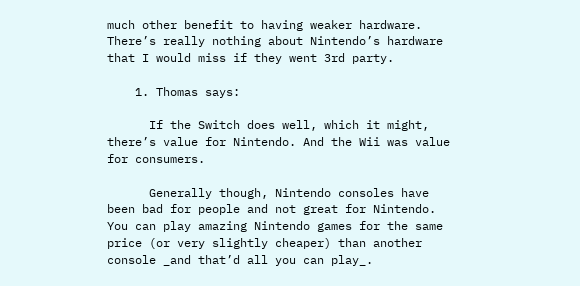much other benefit to having weaker hardware. There’s really nothing about Nintendo’s hardware that I would miss if they went 3rd party.

    1. Thomas says:

      If the Switch does well, which it might, there’s value for Nintendo. And the Wii was value for consumers.

      Generally though, Nintendo consoles have been bad for people and not great for Nintendo. You can play amazing Nintendo games for the same price (or very slightly cheaper) than another console _and that’d all you can play_.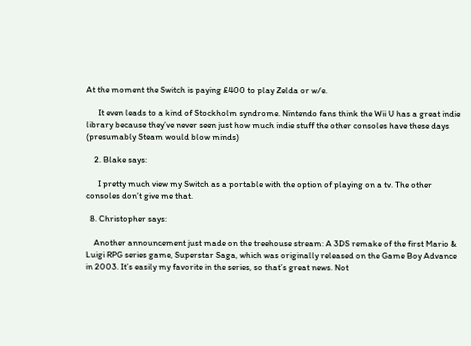At the moment the Switch is paying £400 to play Zelda or w/e.

      It even leads to a kind of Stockholm syndrome. Nintendo fans think the Wii U has a great indie library because they’ve never seen just how much indie stuff the other consoles have these days (presumably Steam would blow minds)

    2. Blake says:

      I pretty much view my Switch as a portable with the option of playing on a tv. The other consoles don’t give me that.

  8. Christopher says:

    Another announcement just made on the treehouse stream: A 3DS remake of the first Mario & Luigi RPG series game, Superstar Saga, which was originally released on the Game Boy Advance in 2003. It’s easily my favorite in the series, so that’s great news. Not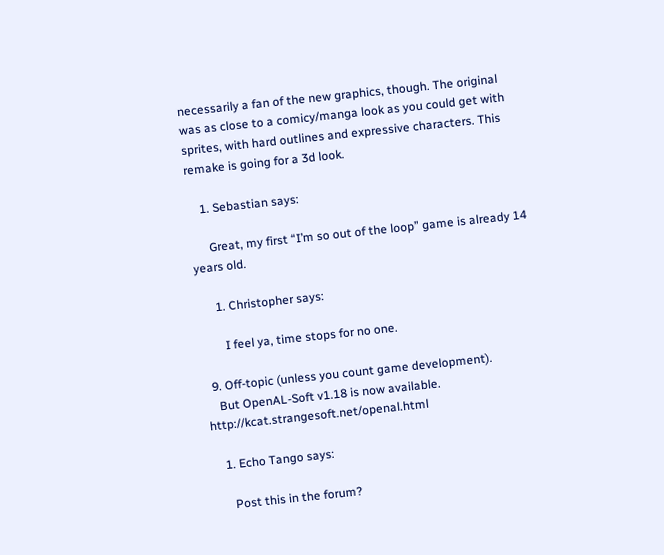necessarily a fan of the new graphics, though. The original was as close to a comicy/manga look as you could get with sprites, with hard outlines and expressive characters. This remake is going for a 3d look.

    1. Sebastian says:

      Great, my first “I’m so out of the loop” game is already 14 years old.

      1. Christopher says:

        I feel ya, time stops for no one.

  9. Off-topic (unless you count game development).
    But OpenAL-Soft v1.18 is now available. http://kcat.strangesoft.net/openal.html

    1. Echo Tango says:

      Post this in the forum?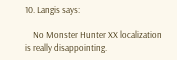10. Langis says:

    No Monster Hunter XX localization is really disappointing.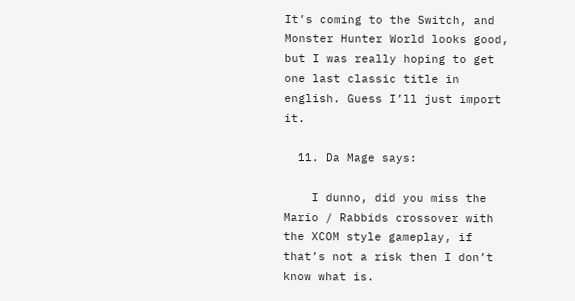It’s coming to the Switch, and Monster Hunter World looks good, but I was really hoping to get one last classic title in english. Guess I’ll just import it.

  11. Da Mage says:

    I dunno, did you miss the Mario / Rabbids crossover with the XCOM style gameplay, if that’s not a risk then I don’t know what is.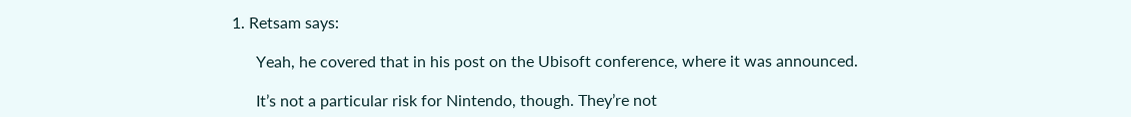1. Retsam says:

      Yeah, he covered that in his post on the Ubisoft conference, where it was announced.

      It’s not a particular risk for Nintendo, though. They’re not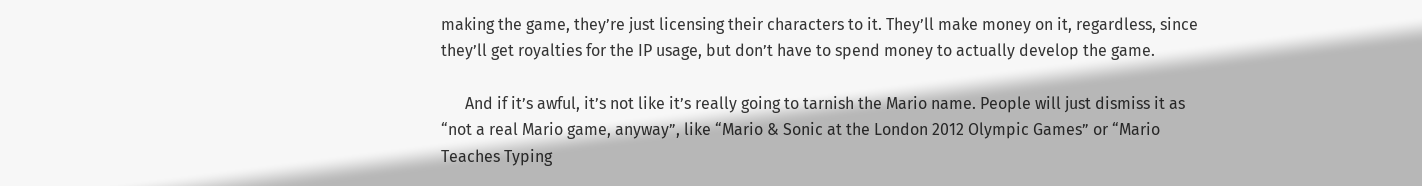making the game, they’re just licensing their characters to it. They’ll make money on it, regardless, since they’ll get royalties for the IP usage, but don’t have to spend money to actually develop the game.

      And if it’s awful, it’s not like it’s really going to tarnish the Mario name. People will just dismiss it as “not a real Mario game, anyway”, like “Mario & Sonic at the London 2012 Olympic Games” or “Mario Teaches Typing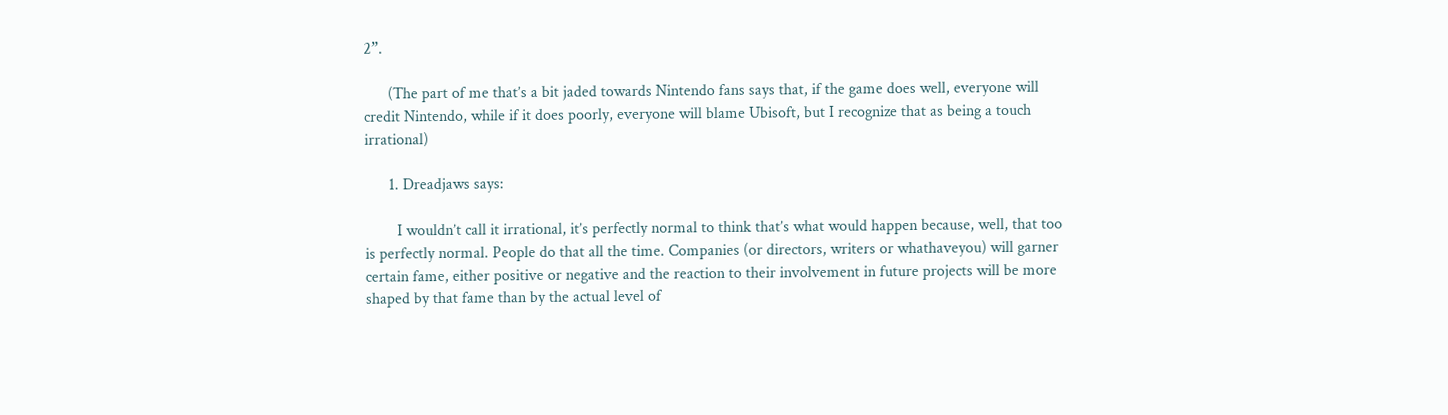2”.

      (The part of me that’s a bit jaded towards Nintendo fans says that, if the game does well, everyone will credit Nintendo, while if it does poorly, everyone will blame Ubisoft, but I recognize that as being a touch irrational)

      1. Dreadjaws says:

        I wouldn’t call it irrational, it’s perfectly normal to think that’s what would happen because, well, that too is perfectly normal. People do that all the time. Companies (or directors, writers or whathaveyou) will garner certain fame, either positive or negative and the reaction to their involvement in future projects will be more shaped by that fame than by the actual level of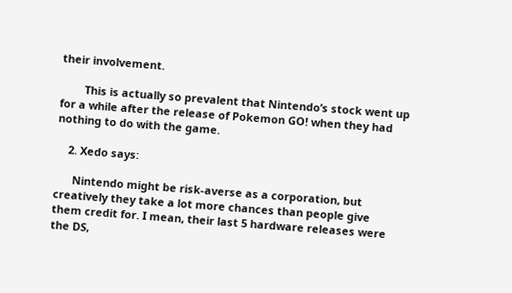their involvement.

        This is actually so prevalent that Nintendo’s stock went up for a while after the release of Pokemon GO! when they had nothing to do with the game.

    2. Xedo says:

      Nintendo might be risk-averse as a corporation, but creatively they take a lot more chances than people give them credit for. I mean, their last 5 hardware releases were the DS,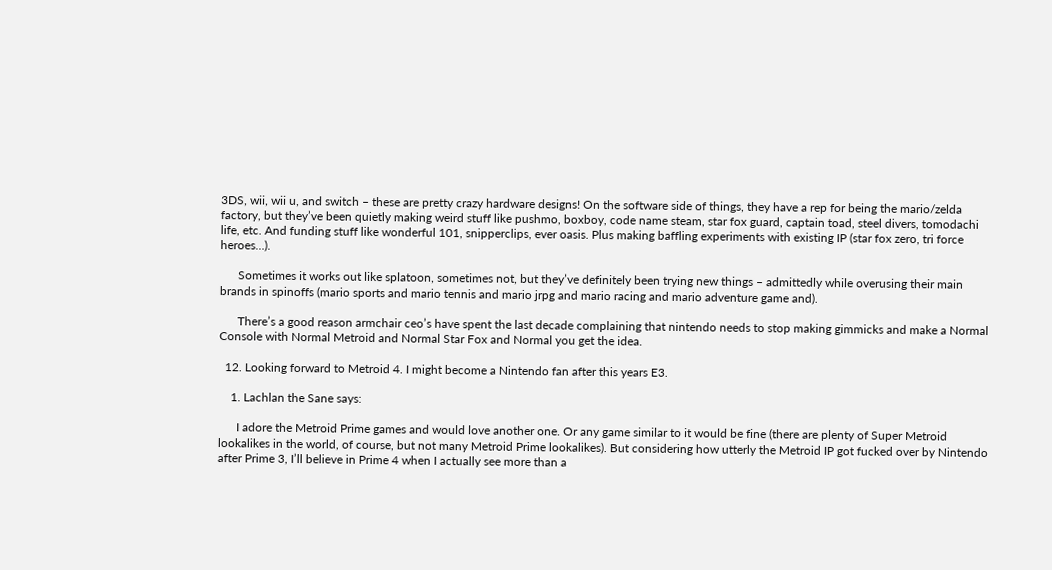3DS, wii, wii u, and switch – these are pretty crazy hardware designs! On the software side of things, they have a rep for being the mario/zelda factory, but they’ve been quietly making weird stuff like pushmo, boxboy, code name steam, star fox guard, captain toad, steel divers, tomodachi life, etc. And funding stuff like wonderful 101, snipperclips, ever oasis. Plus making baffling experiments with existing IP (star fox zero, tri force heroes…).

      Sometimes it works out like splatoon, sometimes not, but they’ve definitely been trying new things – admittedly while overusing their main brands in spinoffs (mario sports and mario tennis and mario jrpg and mario racing and mario adventure game and).

      There’s a good reason armchair ceo’s have spent the last decade complaining that nintendo needs to stop making gimmicks and make a Normal Console with Normal Metroid and Normal Star Fox and Normal you get the idea.

  12. Looking forward to Metroid 4. I might become a Nintendo fan after this years E3.

    1. Lachlan the Sane says:

      I adore the Metroid Prime games and would love another one. Or any game similar to it would be fine (there are plenty of Super Metroid lookalikes in the world, of course, but not many Metroid Prime lookalikes). But considering how utterly the Metroid IP got fucked over by Nintendo after Prime 3, I’ll believe in Prime 4 when I actually see more than a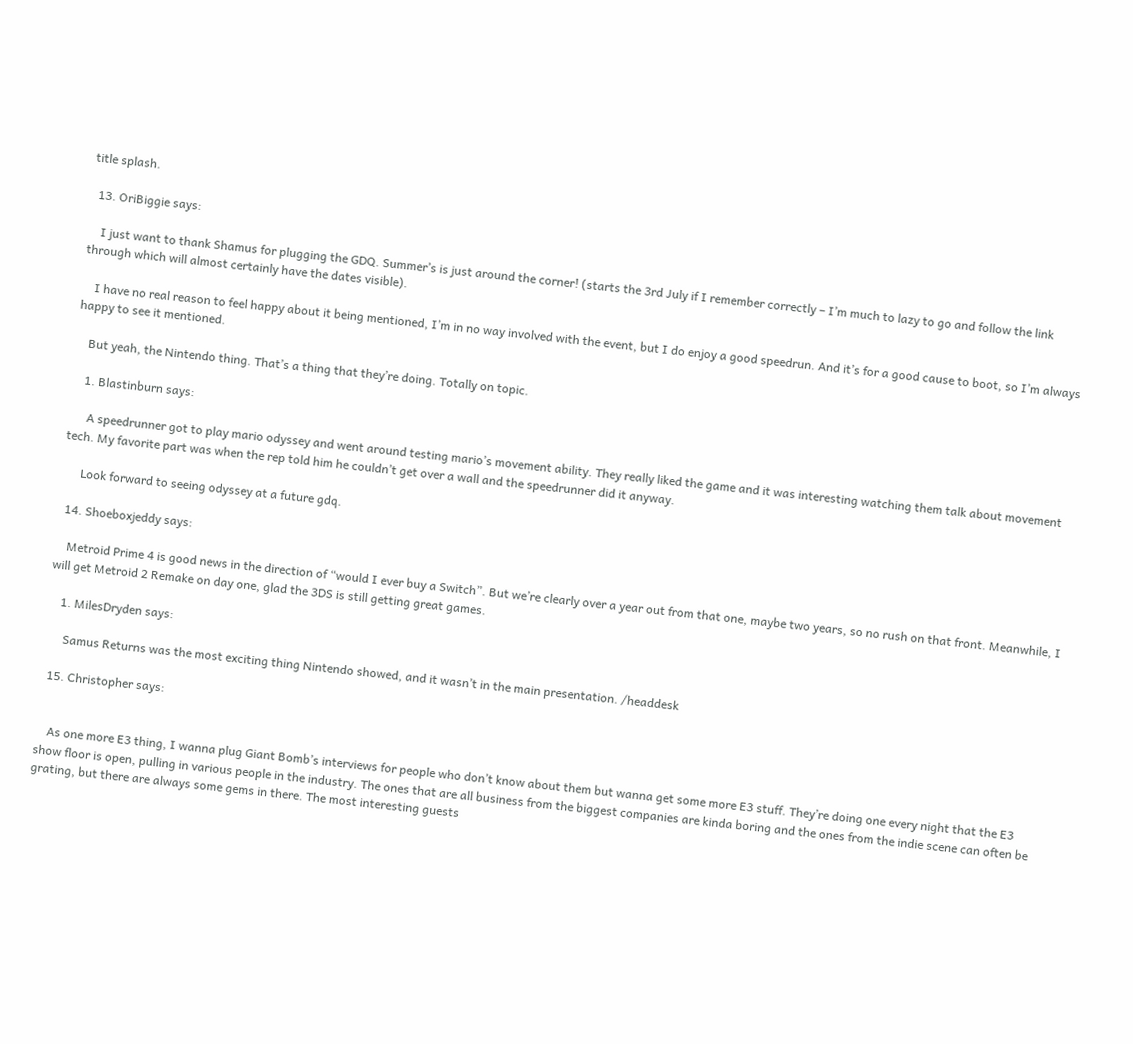title splash.

  13. OriBiggie says:

    I just want to thank Shamus for plugging the GDQ. Summer’s is just around the corner! (starts the 3rd July if I remember correctly – I’m much to lazy to go and follow the link through which will almost certainly have the dates visible).

    I have no real reason to feel happy about it being mentioned, I’m in no way involved with the event, but I do enjoy a good speedrun. And it’s for a good cause to boot, so I’m always happy to see it mentioned.

    But yeah, the Nintendo thing. That’s a thing that they’re doing. Totally on topic.

    1. Blastinburn says:

      A speedrunner got to play mario odyssey and went around testing mario’s movement ability. They really liked the game and it was interesting watching them talk about movement tech. My favorite part was when the rep told him he couldn’t get over a wall and the speedrunner did it anyway.

      Look forward to seeing odyssey at a future gdq.

  14. Shoeboxjeddy says:

    Metroid Prime 4 is good news in the direction of “would I ever buy a Switch”. But we’re clearly over a year out from that one, maybe two years, so no rush on that front. Meanwhile, I will get Metroid 2 Remake on day one, glad the 3DS is still getting great games.

    1. MilesDryden says:

      Samus Returns was the most exciting thing Nintendo showed, and it wasn’t in the main presentation. /headdesk

  15. Christopher says:


    As one more E3 thing, I wanna plug Giant Bomb’s interviews for people who don’t know about them but wanna get some more E3 stuff. They’re doing one every night that the E3 show floor is open, pulling in various people in the industry. The ones that are all business from the biggest companies are kinda boring and the ones from the indie scene can often be grating, but there are always some gems in there. The most interesting guests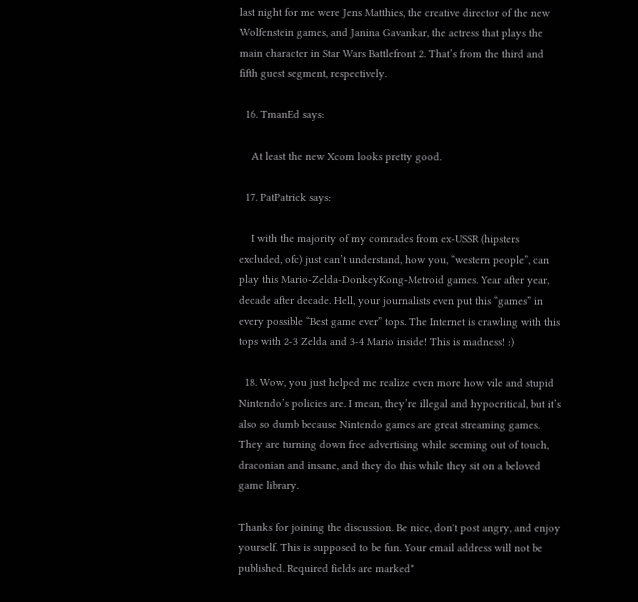last night for me were Jens Matthies, the creative director of the new Wolfenstein games, and Janina Gavankar, the actress that plays the main character in Star Wars Battlefront 2. That’s from the third and fifth guest segment, respectively.

  16. TmanEd says:

    At least the new Xcom looks pretty good.

  17. PatPatrick says:

    I with the majority of my comrades from ex-USSR (hipsters excluded, ofc) just can’t understand, how you, “western people”, can play this Mario-Zelda-DonkeyKong-Metroid games. Year after year, decade after decade. Hell, your journalists even put this “games” in every possible “Best game ever” tops. The Internet is crawling with this tops with 2-3 Zelda and 3-4 Mario inside! This is madness! :)

  18. Wow, you just helped me realize even more how vile and stupid Nintendo’s policies are. I mean, they’re illegal and hypocritical, but it’s also so dumb because Nintendo games are great streaming games. They are turning down free advertising while seeming out of touch, draconian and insane, and they do this while they sit on a beloved game library.

Thanks for joining the discussion. Be nice, don't post angry, and enjoy yourself. This is supposed to be fun. Your email address will not be published. Required fields are marked*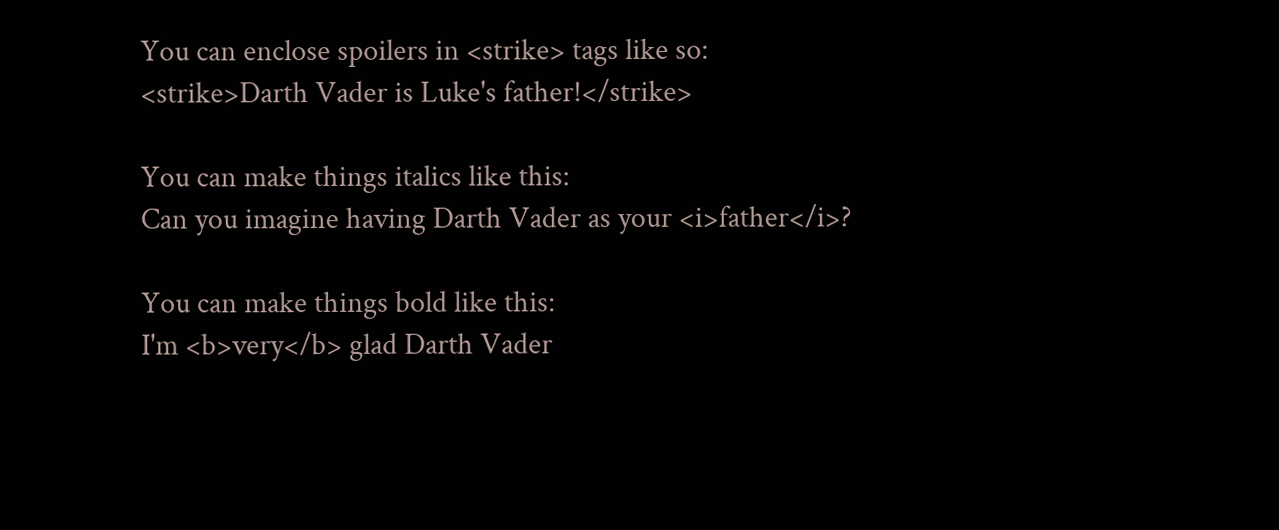You can enclose spoilers in <strike> tags like so:
<strike>Darth Vader is Luke's father!</strike>

You can make things italics like this:
Can you imagine having Darth Vader as your <i>father</i>?

You can make things bold like this:
I'm <b>very</b> glad Darth Vader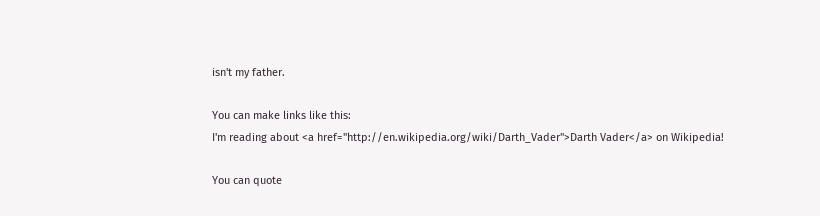isn't my father.

You can make links like this:
I'm reading about <a href="http://en.wikipedia.org/wiki/Darth_Vader">Darth Vader</a> on Wikipedia!

You can quote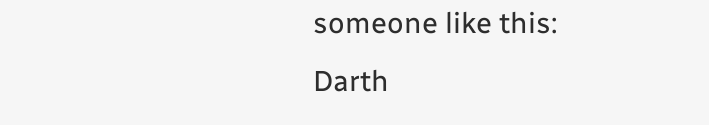someone like this:
Darth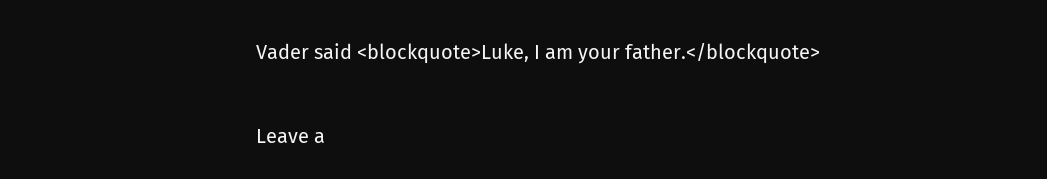Vader said <blockquote>Luke, I am your father.</blockquote>

Leave a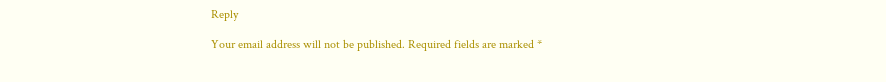Reply

Your email address will not be published. Required fields are marked *